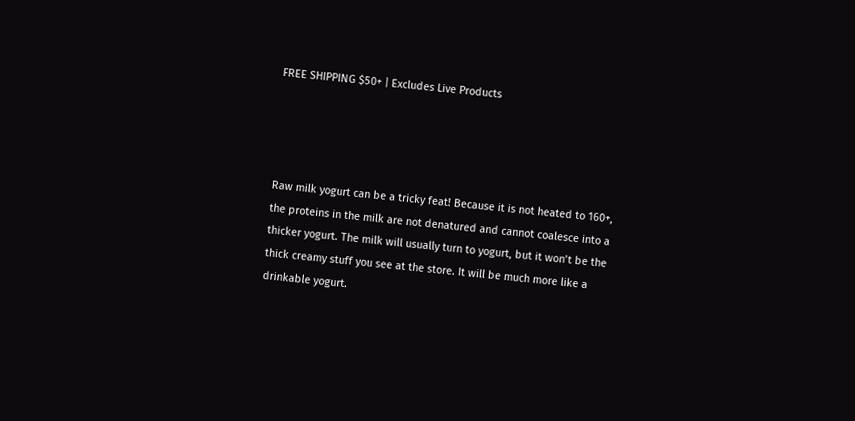FREE SHIPPING $50+ | Excludes Live Products




Raw milk yogurt can be a tricky feat! Because it is not heated to 160+, the proteins in the milk are not denatured and cannot coalesce into a thicker yogurt. The milk will usually turn to yogurt, but it won’t be the thick creamy stuff you see at the store. It will be much more like a drinkable yogurt.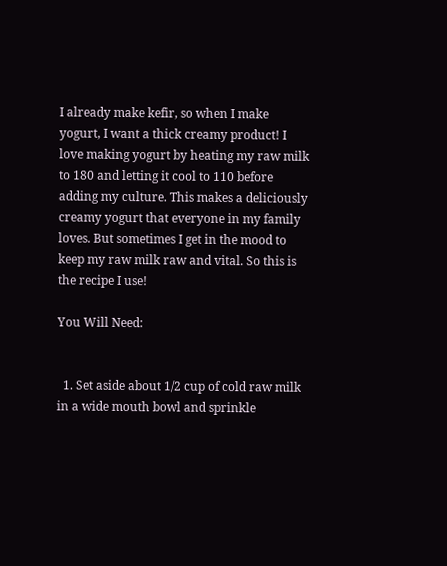I already make kefir, so when I make yogurt, I want a thick creamy product! I love making yogurt by heating my raw milk to 180 and letting it cool to 110 before adding my culture. This makes a deliciously creamy yogurt that everyone in my family loves. But sometimes I get in the mood to keep my raw milk raw and vital. So this is the recipe I use!

You Will Need:


  1. Set aside about 1/2 cup of cold raw milk in a wide mouth bowl and sprinkle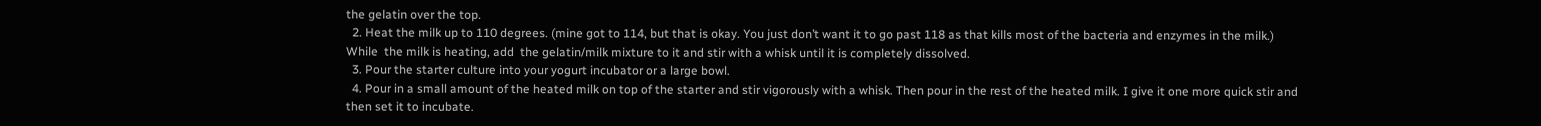the gelatin over the top.
  2. Heat the milk up to 110 degrees. (mine got to 114, but that is okay. You just don’t want it to go past 118 as that kills most of the bacteria and enzymes in the milk.) While  the milk is heating, add  the gelatin/milk mixture to it and stir with a whisk until it is completely dissolved.
  3. Pour the starter culture into your yogurt incubator or a large bowl.
  4. Pour in a small amount of the heated milk on top of the starter and stir vigorously with a whisk. Then pour in the rest of the heated milk. I give it one more quick stir and then set it to incubate.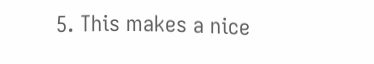5. This makes a nice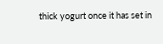thick yogurt once it has set in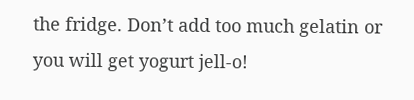the fridge. Don’t add too much gelatin or you will get yogurt jell-o!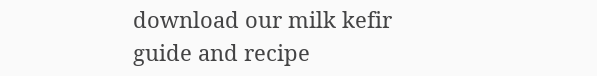download our milk kefir guide and recipe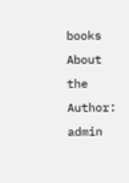books
About the Author: admin